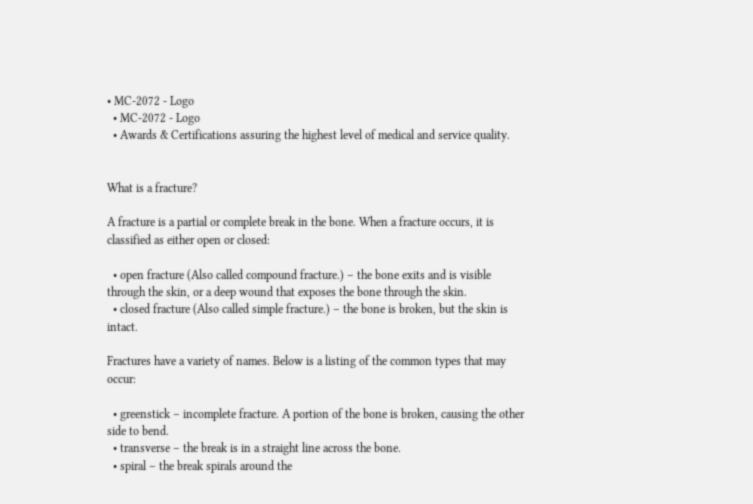• MC-2072 - Logo
  • MC-2072 - Logo
  • Awards & Certifications assuring the highest level of medical and service quality.


What is a fracture?

A fracture is a partial or complete break in the bone. When a fracture occurs, it is classified as either open or closed:

  • open fracture (Also called compound fracture.) – the bone exits and is visible through the skin, or a deep wound that exposes the bone through the skin.
  • closed fracture (Also called simple fracture.) – the bone is broken, but the skin is intact.

Fractures have a variety of names. Below is a listing of the common types that may occur:

  • greenstick – incomplete fracture. A portion of the bone is broken, causing the other side to bend.
  • transverse – the break is in a straight line across the bone.
  • spiral – the break spirals around the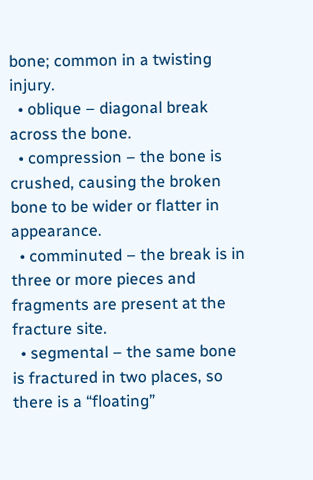bone; common in a twisting injury.
  • oblique – diagonal break across the bone.
  • compression – the bone is crushed, causing the broken bone to be wider or flatter in appearance.
  • comminuted – the break is in three or more pieces and fragments are present at the fracture site.
  • segmental – the same bone is fractured in two places, so there is a “floating”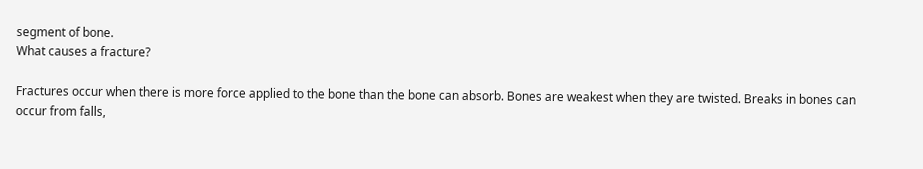segment of bone.
What causes a fracture?

Fractures occur when there is more force applied to the bone than the bone can absorb. Bones are weakest when they are twisted. Breaks in bones can occur from falls,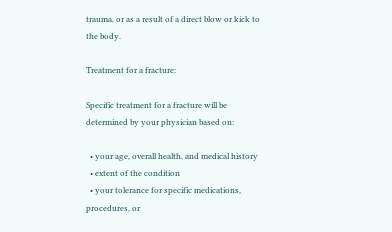trauma, or as a result of a direct blow or kick to the body.

Treatment for a fracture:

Specific treatment for a fracture will be determined by your physician based on:

  • your age, overall health, and medical history
  • extent of the condition
  • your tolerance for specific medications, procedures, or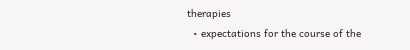therapies
  • expectations for the course of the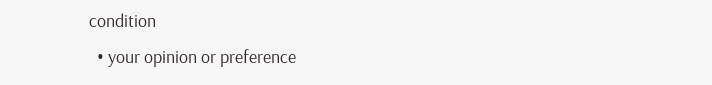condition
  • your opinion or preference